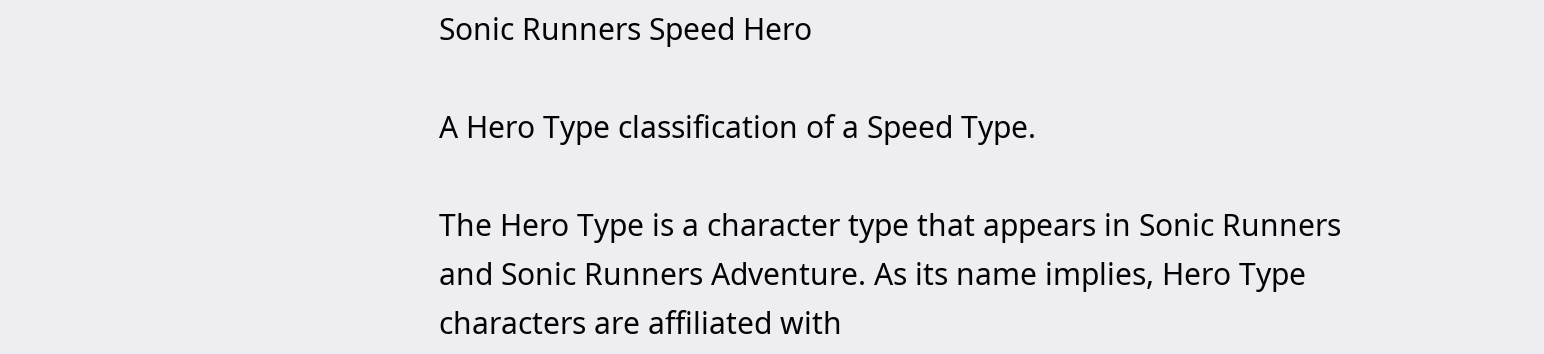Sonic Runners Speed Hero

A Hero Type classification of a Speed Type.

The Hero Type is a character type that appears in Sonic Runners and Sonic Runners Adventure. As its name implies, Hero Type characters are affiliated with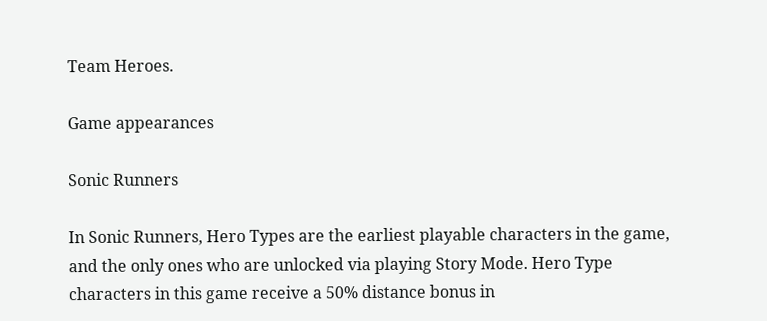Team Heroes.

Game appearances

Sonic Runners

In Sonic Runners, Hero Types are the earliest playable characters in the game, and the only ones who are unlocked via playing Story Mode. Hero Type characters in this game receive a 50% distance bonus in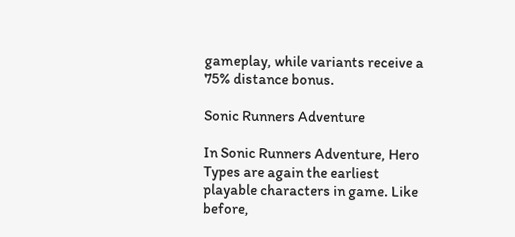gameplay, while variants receive a 75% distance bonus.

Sonic Runners Adventure

In Sonic Runners Adventure, Hero Types are again the earliest playable characters in game. Like before,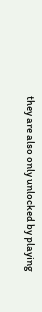they are also only unlocked by playing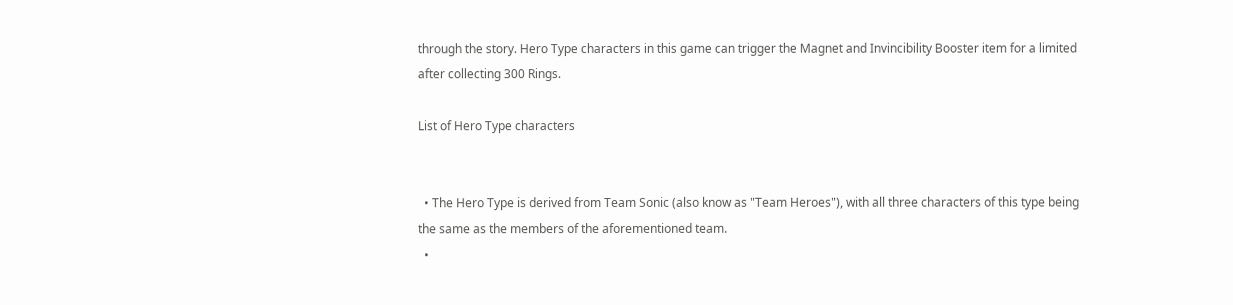through the story. Hero Type characters in this game can trigger the Magnet and Invincibility Booster item for a limited after collecting 300 Rings.

List of Hero Type characters


  • The Hero Type is derived from Team Sonic (also know as "Team Heroes"), with all three characters of this type being the same as the members of the aforementioned team.
  •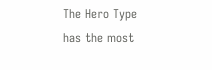The Hero Type has the most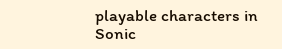playable characters in Sonic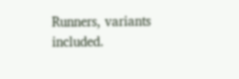Runners, variants included.